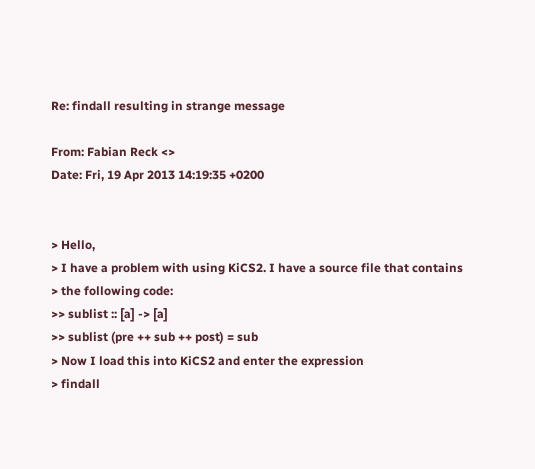Re: findall resulting in strange message

From: Fabian Reck <>
Date: Fri, 19 Apr 2013 14:19:35 +0200


> Hello,
> I have a problem with using KiCS2. I have a source file that contains
> the following code:
>> sublist :: [a] -> [a]
>> sublist (pre ++ sub ++ post) = sub
> Now I load this into KiCS2 and enter the expression
> findall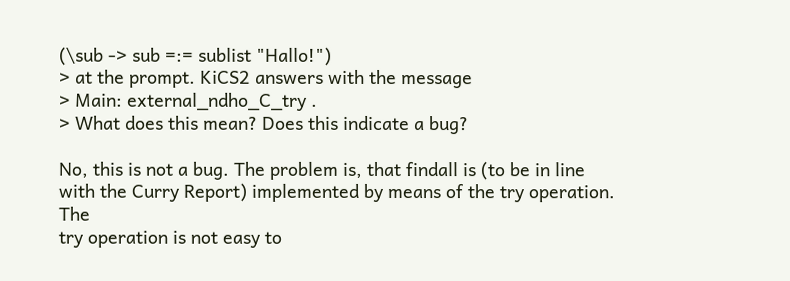(\sub -> sub =:= sublist "Hallo!")
> at the prompt. KiCS2 answers with the message
> Main: external_ndho_C_try .
> What does this mean? Does this indicate a bug?

No, this is not a bug. The problem is, that findall is (to be in line
with the Curry Report) implemented by means of the try operation. The
try operation is not easy to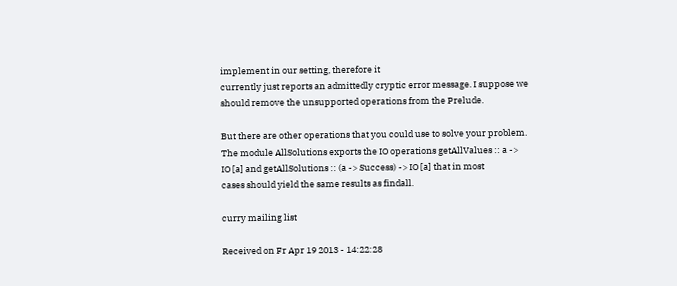implement in our setting, therefore it
currently just reports an admittedly cryptic error message. I suppose we
should remove the unsupported operations from the Prelude.

But there are other operations that you could use to solve your problem.
The module AllSolutions exports the IO operations getAllValues :: a ->
IO [a] and getAllSolutions :: (a -> Success) -> IO [a] that in most
cases should yield the same results as findall.

curry mailing list

Received on Fr Apr 19 2013 - 14:22:28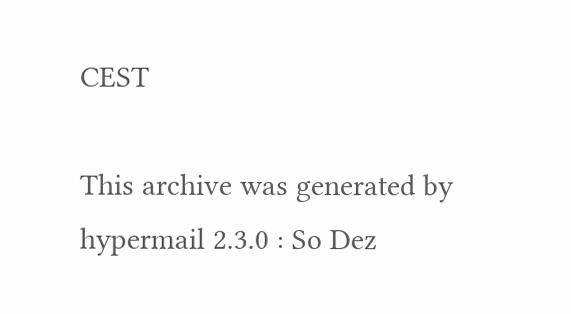CEST

This archive was generated by hypermail 2.3.0 : So Dez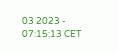03 2023 - 07:15:13 CET